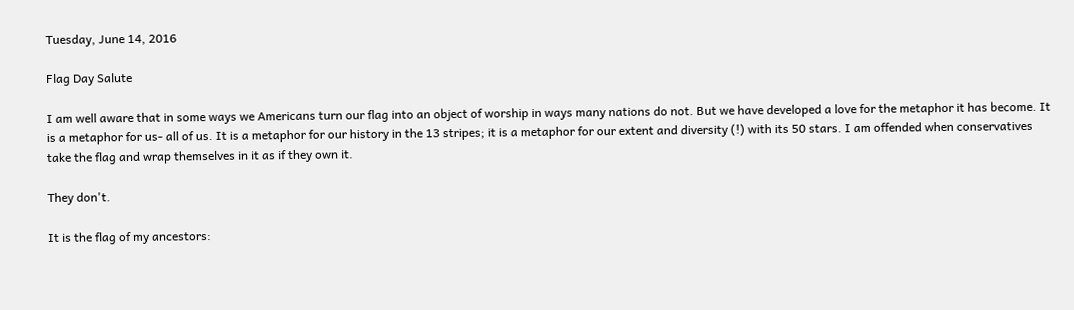Tuesday, June 14, 2016

Flag Day Salute

I am well aware that in some ways we Americans turn our flag into an object of worship in ways many nations do not. But we have developed a love for the metaphor it has become. It is a metaphor for us- all of us. It is a metaphor for our history in the 13 stripes; it is a metaphor for our extent and diversity (!) with its 50 stars. I am offended when conservatives take the flag and wrap themselves in it as if they own it.

They don't.

It is the flag of my ancestors: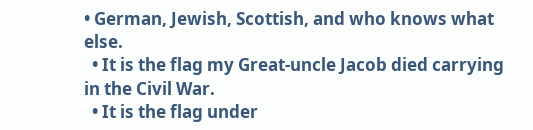• German, Jewish, Scottish, and who knows what else.
  • It is the flag my Great-uncle Jacob died carrying in the Civil War.
  • It is the flag under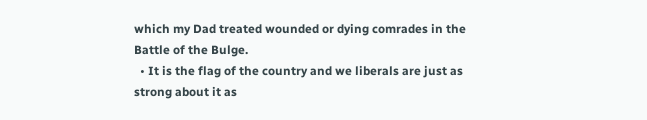which my Dad treated wounded or dying comrades in the Battle of the Bulge.
  • It is the flag of the country and we liberals are just as strong about it as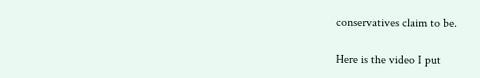conservatives claim to be.

Here is the video I put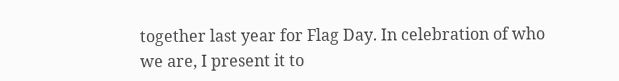together last year for Flag Day. In celebration of who we are, I present it to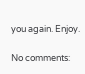you again. Enjoy.

No comments: